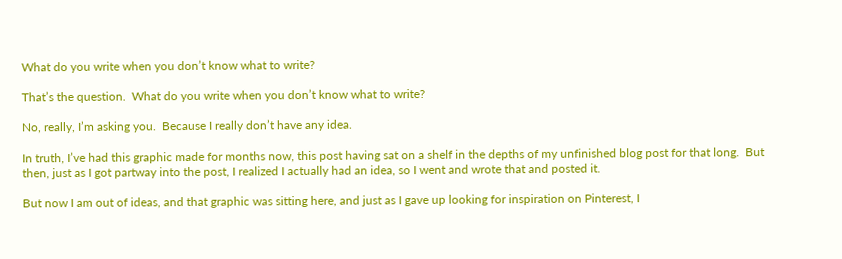What do you write when you don’t know what to write?

That’s the question.  What do you write when you don’t know what to write?

No, really, I’m asking you.  Because I really don’t have any idea.

In truth, I’ve had this graphic made for months now, this post having sat on a shelf in the depths of my unfinished blog post for that long.  But then, just as I got partway into the post, I realized I actually had an idea, so I went and wrote that and posted it.

But now I am out of ideas, and that graphic was sitting here, and just as I gave up looking for inspiration on Pinterest, I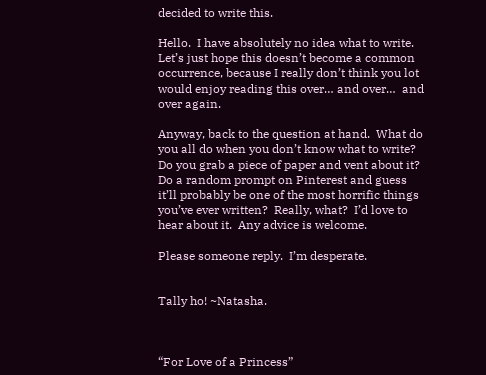decided to write this.

Hello.  I have absolutely no idea what to write.  Let’s just hope this doesn’t become a common occurrence, because I really don’t think you lot would enjoy reading this over… and over…  and over again.

Anyway, back to the question at hand.  What do you all do when you don’t know what to write?  Do you grab a piece of paper and vent about it?  Do a random prompt on Pinterest and guess it’ll probably be one of the most horrific things you’ve ever written?  Really, what?  I’d love to hear about it.  Any advice is welcome.

Please someone reply.  I’m desperate.


Tally ho! ~Natasha.



“For Love of a Princess”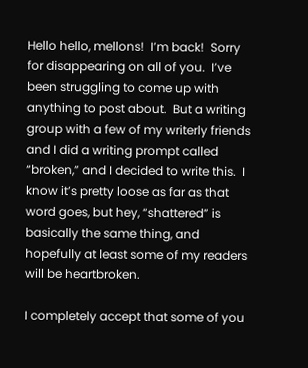Hello hello, mellons!  I’m back!  Sorry for disappearing on all of you.  I’ve been struggling to come up with anything to post about.  But a writing group with a few of my writerly friends and I did a writing prompt called “broken,” and I decided to write this.  I know it’s pretty loose as far as that word goes, but hey, “shattered” is basically the same thing, and hopefully at least some of my readers will be heartbroken.

I completely accept that some of you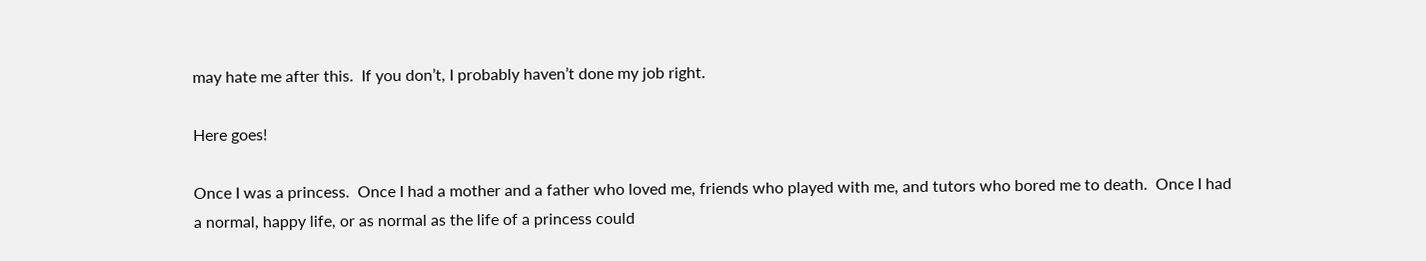may hate me after this.  If you don’t, I probably haven’t done my job right.

Here goes!

Once I was a princess.  Once I had a mother and a father who loved me, friends who played with me, and tutors who bored me to death.  Once I had a normal, happy life, or as normal as the life of a princess could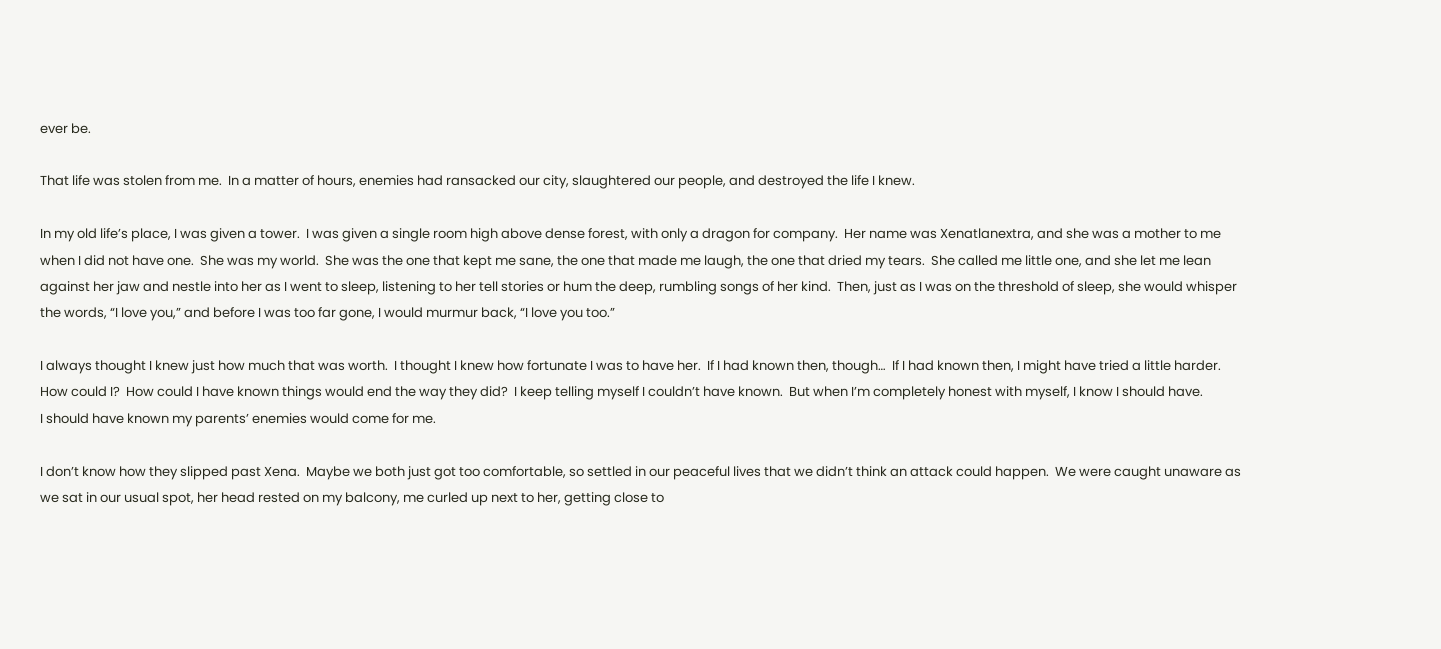ever be.

That life was stolen from me.  In a matter of hours, enemies had ransacked our city, slaughtered our people, and destroyed the life I knew.

In my old life’s place, I was given a tower.  I was given a single room high above dense forest, with only a dragon for company.  Her name was Xenatlanextra, and she was a mother to me when I did not have one.  She was my world.  She was the one that kept me sane, the one that made me laugh, the one that dried my tears.  She called me little one, and she let me lean against her jaw and nestle into her as I went to sleep, listening to her tell stories or hum the deep, rumbling songs of her kind.  Then, just as I was on the threshold of sleep, she would whisper the words, “I love you,” and before I was too far gone, I would murmur back, “I love you too.”

I always thought I knew just how much that was worth.  I thought I knew how fortunate I was to have her.  If I had known then, though…  If I had known then, I might have tried a little harder.  How could I?  How could I have known things would end the way they did?  I keep telling myself I couldn’t have known.  But when I’m completely honest with myself, I know I should have.
I should have known my parents’ enemies would come for me.

I don’t know how they slipped past Xena.  Maybe we both just got too comfortable, so settled in our peaceful lives that we didn’t think an attack could happen.  We were caught unaware as we sat in our usual spot, her head rested on my balcony, me curled up next to her, getting close to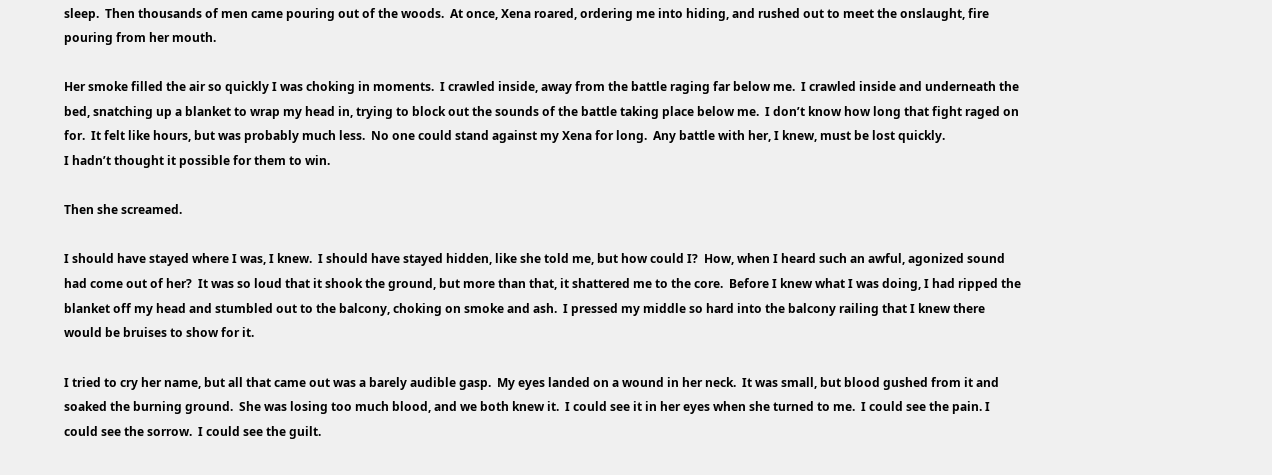sleep.  Then thousands of men came pouring out of the woods.  At once, Xena roared, ordering me into hiding, and rushed out to meet the onslaught, fire pouring from her mouth.

Her smoke filled the air so quickly I was choking in moments.  I crawled inside, away from the battle raging far below me.  I crawled inside and underneath the bed, snatching up a blanket to wrap my head in, trying to block out the sounds of the battle taking place below me.  I don’t know how long that fight raged on for.  It felt like hours, but was probably much less.  No one could stand against my Xena for long.  Any battle with her, I knew, must be lost quickly.
I hadn’t thought it possible for them to win.

Then she screamed.

I should have stayed where I was, I knew.  I should have stayed hidden, like she told me, but how could I?  How, when I heard such an awful, agonized sound had come out of her?  It was so loud that it shook the ground, but more than that, it shattered me to the core.  Before I knew what I was doing, I had ripped the blanket off my head and stumbled out to the balcony, choking on smoke and ash.  I pressed my middle so hard into the balcony railing that I knew there would be bruises to show for it.

I tried to cry her name, but all that came out was a barely audible gasp.  My eyes landed on a wound in her neck.  It was small, but blood gushed from it and soaked the burning ground.  She was losing too much blood, and we both knew it.  I could see it in her eyes when she turned to me.  I could see the pain. I could see the sorrow.  I could see the guilt.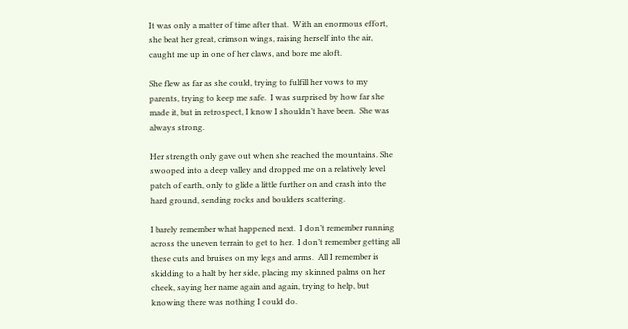It was only a matter of time after that.  With an enormous effort, she beat her great, crimson wings, raising herself into the air, caught me up in one of her claws, and bore me aloft.

She flew as far as she could, trying to fulfill her vows to my parents, trying to keep me safe.  I was surprised by how far she made it, but in retrospect, I know I shouldn’t have been.  She was always strong.

Her strength only gave out when she reached the mountains. She swooped into a deep valley and dropped me on a relatively level patch of earth, only to glide a little further on and crash into the hard ground, sending rocks and boulders scattering.

I barely remember what happened next.  I don’t remember running across the uneven terrain to get to her.  I don’t remember getting all these cuts and bruises on my legs and arms.  All I remember is skidding to a halt by her side, placing my skinned palms on her cheek, saying her name again and again, trying to help, but knowing there was nothing I could do.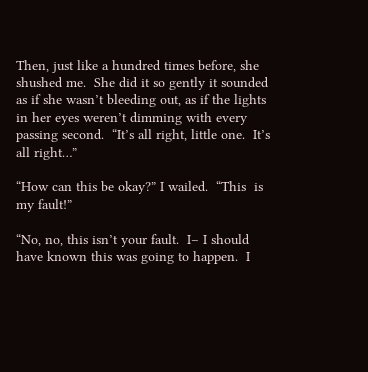Then, just like a hundred times before, she shushed me.  She did it so gently it sounded as if she wasn’t bleeding out, as if the lights in her eyes weren’t dimming with every passing second.  “It’s all right, little one.  It’s all right…”

“How can this be okay?” I wailed.  “This  is my fault!”

“No, no, this isn’t your fault.  I– I should have known this was going to happen.  I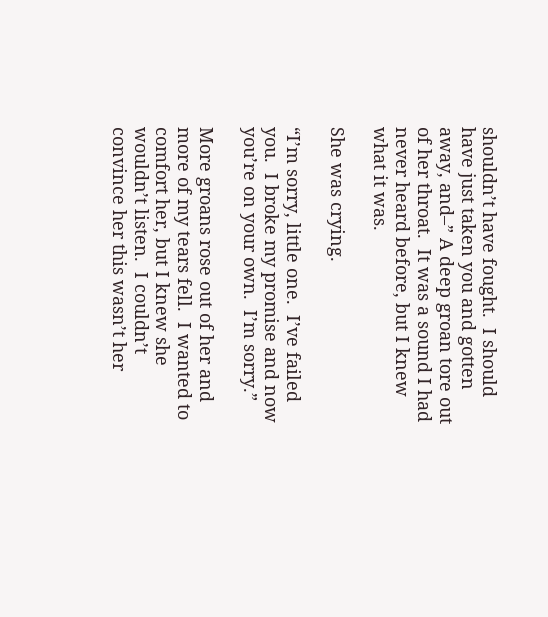shouldn’t have fought.  I should have just taken you and gotten away, and–” A deep groan tore out of her throat.  It was a sound I had never heard before, but I knew what it was.

She was crying.

“I’m sorry, little one.  I’ve failed you.  I broke my promise and now you’re on your own.  I’m sorry.”

More groans rose out of her and more of my tears fell.  I wanted to comfort her, but I knew she wouldn’t listen.  I couldn’t convince her this wasn’t her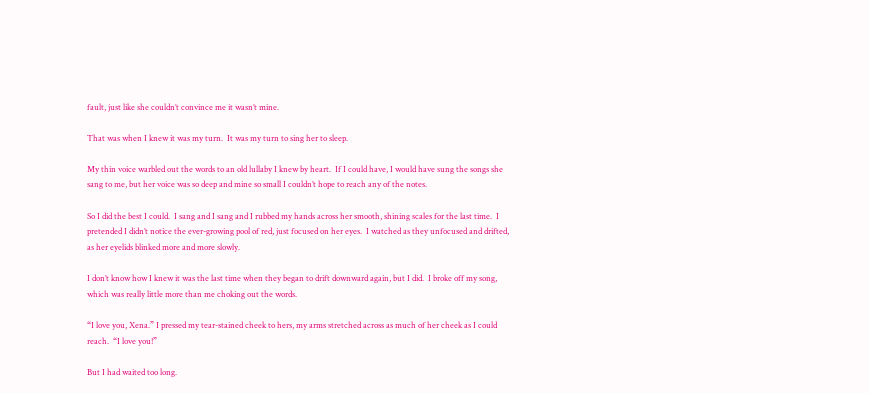fault, just like she couldn’t convince me it wasn’t mine.

That was when I knew it was my turn.  It was my turn to sing her to sleep.

My thin voice warbled out the words to an old lullaby I knew by heart.  If I could have, I would have sung the songs she sang to me, but her voice was so deep and mine so small I couldn’t hope to reach any of the notes.

So I did the best I could.  I sang and I sang and I rubbed my hands across her smooth, shining scales for the last time.  I pretended I didn’t notice the ever-growing pool of red, just focused on her eyes.  I watched as they unfocused and drifted, as her eyelids blinked more and more slowly.

I don’t know how I knew it was the last time when they began to drift downward again, but I did.  I broke off my song, which was really little more than me choking out the words.

“I love you, Xena.” I pressed my tear-stained cheek to hers, my arms stretched across as much of her cheek as I could reach.  “I love you!”

But I had waited too long.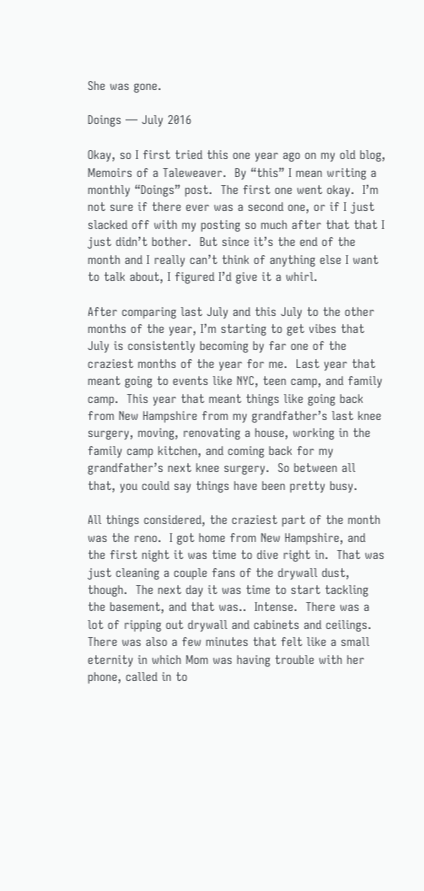She was gone.

Doings — July 2016

Okay, so I first tried this one year ago on my old blog, Memoirs of a Taleweaver.  By “this” I mean writing a monthly “Doings” post.  The first one went okay.  I’m not sure if there ever was a second one, or if I just slacked off with my posting so much after that that I just didn’t bother.  But since it’s the end of the month and I really can’t think of anything else I want to talk about, I figured I’d give it a whirl.

After comparing last July and this July to the other months of the year, I’m starting to get vibes that July is consistently becoming by far one of the craziest months of the year for me.  Last year that meant going to events like NYC, teen camp, and family camp.  This year that meant things like going back from New Hampshire from my grandfather’s last knee surgery, moving, renovating a house, working in the family camp kitchen, and coming back for my grandfather’s next knee surgery.  So between all that, you could say things have been pretty busy.

All things considered, the craziest part of the month was the reno.  I got home from New Hampshire, and the first night it was time to dive right in.  That was just cleaning a couple fans of the drywall dust, though.  The next day it was time to start tackling the basement, and that was..  Intense.  There was a lot of ripping out drywall and cabinets and ceilings.  There was also a few minutes that felt like a small eternity in which Mom was having trouble with her phone, called in to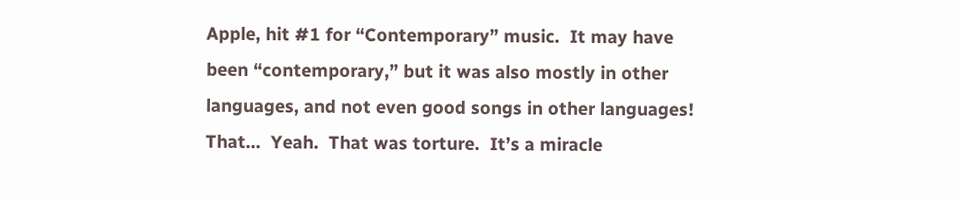Apple, hit #1 for “Contemporary” music.  It may have been “contemporary,” but it was also mostly in other languages, and not even good songs in other languages!  That…  Yeah.  That was torture.  It’s a miracle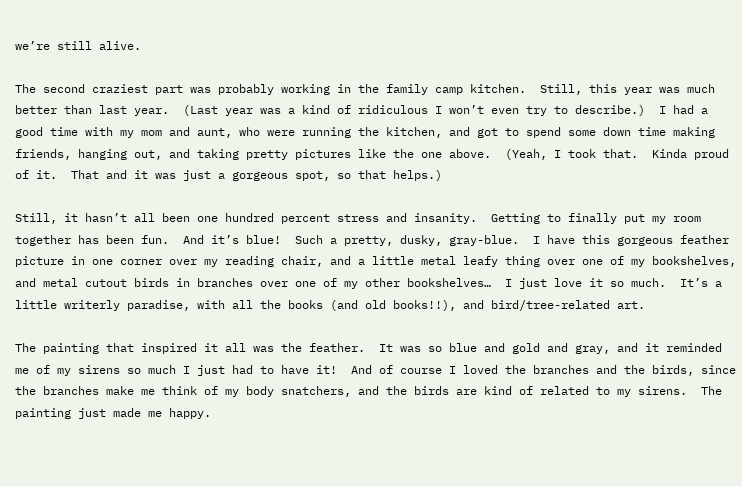we’re still alive.

The second craziest part was probably working in the family camp kitchen.  Still, this year was much better than last year.  (Last year was a kind of ridiculous I won’t even try to describe.)  I had a good time with my mom and aunt, who were running the kitchen, and got to spend some down time making friends, hanging out, and taking pretty pictures like the one above.  (Yeah, I took that.  Kinda proud of it.  That and it was just a gorgeous spot, so that helps.)

Still, it hasn’t all been one hundred percent stress and insanity.  Getting to finally put my room together has been fun.  And it’s blue!  Such a pretty, dusky, gray-blue.  I have this gorgeous feather picture in one corner over my reading chair, and a little metal leafy thing over one of my bookshelves, and metal cutout birds in branches over one of my other bookshelves…  I just love it so much.  It’s a little writerly paradise, with all the books (and old books!!), and bird/tree-related art.

The painting that inspired it all was the feather.  It was so blue and gold and gray, and it reminded me of my sirens so much I just had to have it!  And of course I loved the branches and the birds, since the branches make me think of my body snatchers, and the birds are kind of related to my sirens.  The painting just made me happy.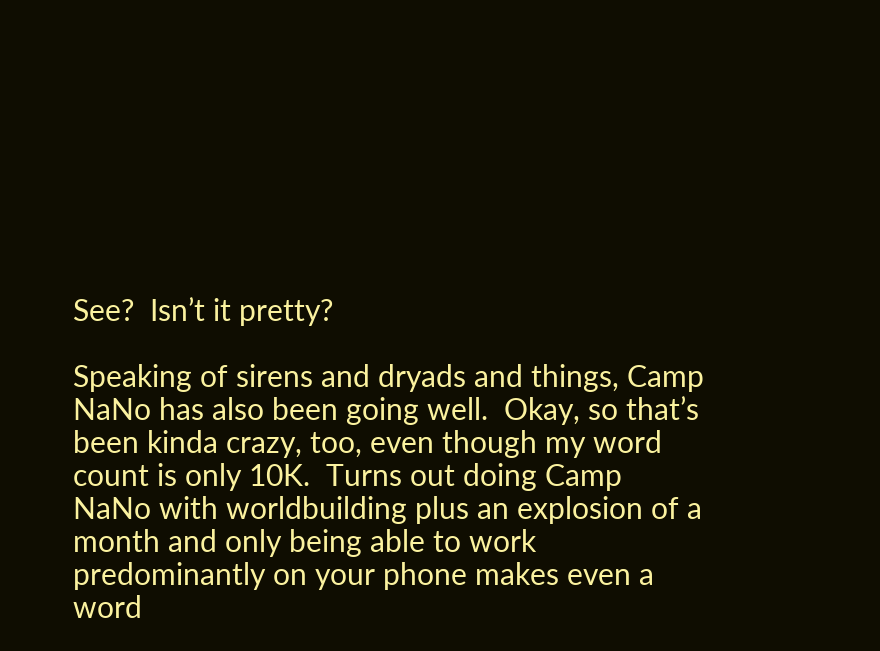See?  Isn’t it pretty?

Speaking of sirens and dryads and things, Camp NaNo has also been going well.  Okay, so that’s been kinda crazy, too, even though my word count is only 10K.  Turns out doing Camp NaNo with worldbuilding plus an explosion of a month and only being able to work predominantly on your phone makes even a word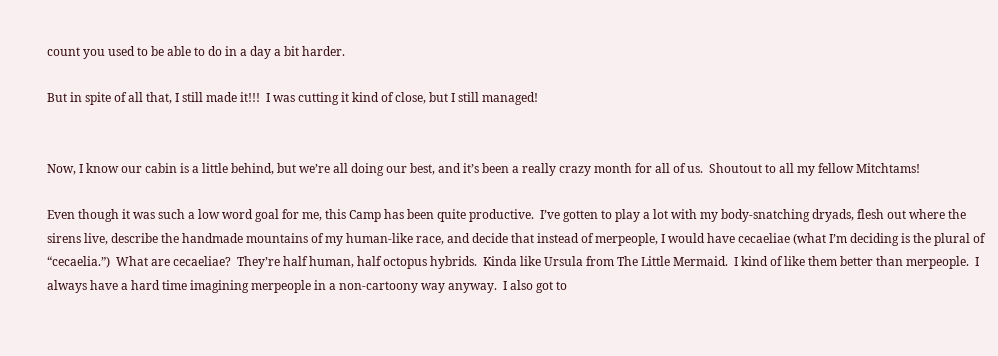count you used to be able to do in a day a bit harder.

But in spite of all that, I still made it!!!  I was cutting it kind of close, but I still managed!


Now, I know our cabin is a little behind, but we’re all doing our best, and it’s been a really crazy month for all of us.  Shoutout to all my fellow Mitchtams!

Even though it was such a low word goal for me, this Camp has been quite productive.  I’ve gotten to play a lot with my body-snatching dryads, flesh out where the sirens live, describe the handmade mountains of my human-like race, and decide that instead of merpeople, I would have cecaeliae (what I’m deciding is the plural of “cecaelia.”)  What are cecaeliae?  They’re half human, half octopus hybrids.  Kinda like Ursula from The Little Mermaid.  I kind of like them better than merpeople.  I always have a hard time imagining merpeople in a non-cartoony way anyway.  I also got to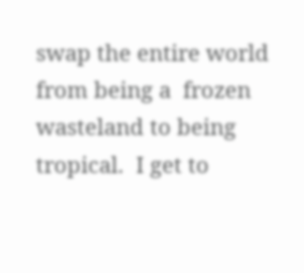swap the entire world from being a  frozen wasteland to being tropical.  I get to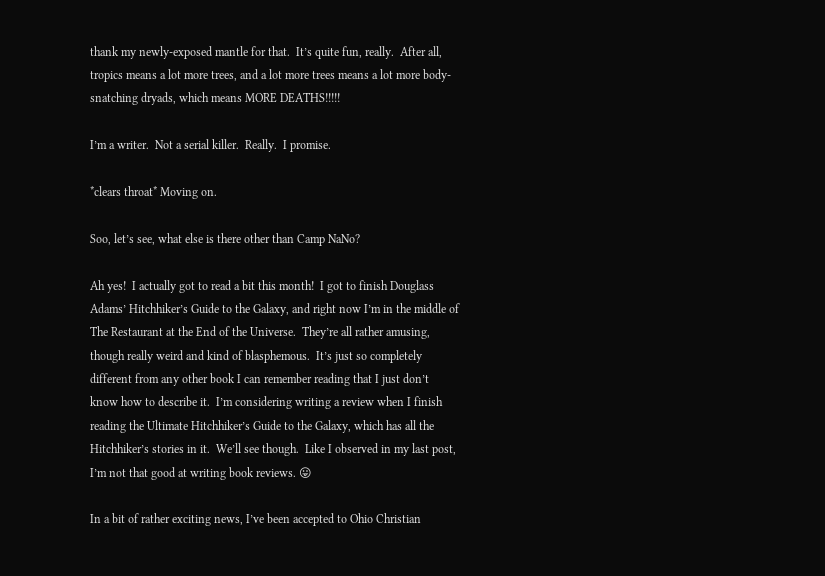thank my newly-exposed mantle for that.  It’s quite fun, really.  After all, tropics means a lot more trees, and a lot more trees means a lot more body-snatching dryads, which means MORE DEATHS!!!!!

I’m a writer.  Not a serial killer.  Really.  I promise.

*clears throat* Moving on.

Soo, let’s see, what else is there other than Camp NaNo?

Ah yes!  I actually got to read a bit this month!  I got to finish Douglass Adams’ Hitchhiker’s Guide to the Galaxy, and right now I’m in the middle of The Restaurant at the End of the Universe.  They’re all rather amusing, though really weird and kind of blasphemous.  It’s just so completely different from any other book I can remember reading that I just don’t know how to describe it.  I’m considering writing a review when I finish reading the Ultimate Hitchhiker’s Guide to the Galaxy, which has all the Hitchhiker’s stories in it.  We’ll see though.  Like I observed in my last post, I’m not that good at writing book reviews. 😛

In a bit of rather exciting news, I’ve been accepted to Ohio Christian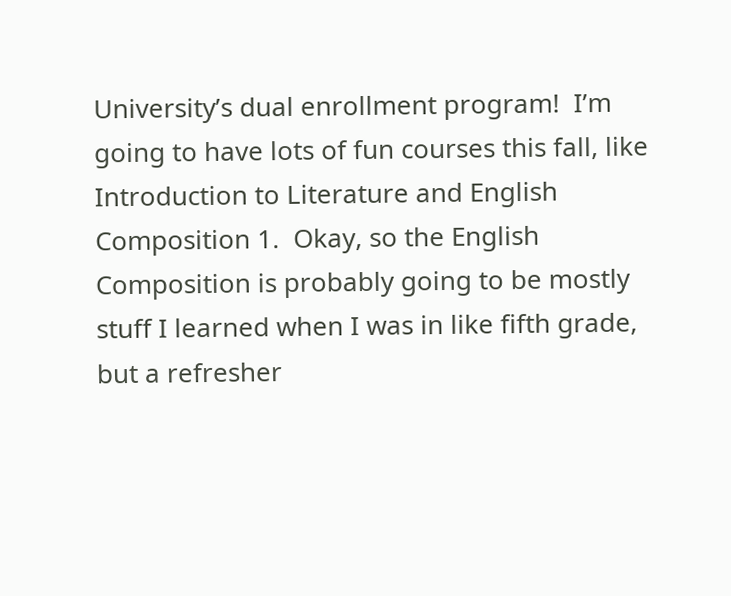University’s dual enrollment program!  I’m going to have lots of fun courses this fall, like Introduction to Literature and English Composition 1.  Okay, so the English Composition is probably going to be mostly stuff I learned when I was in like fifth grade, but a refresher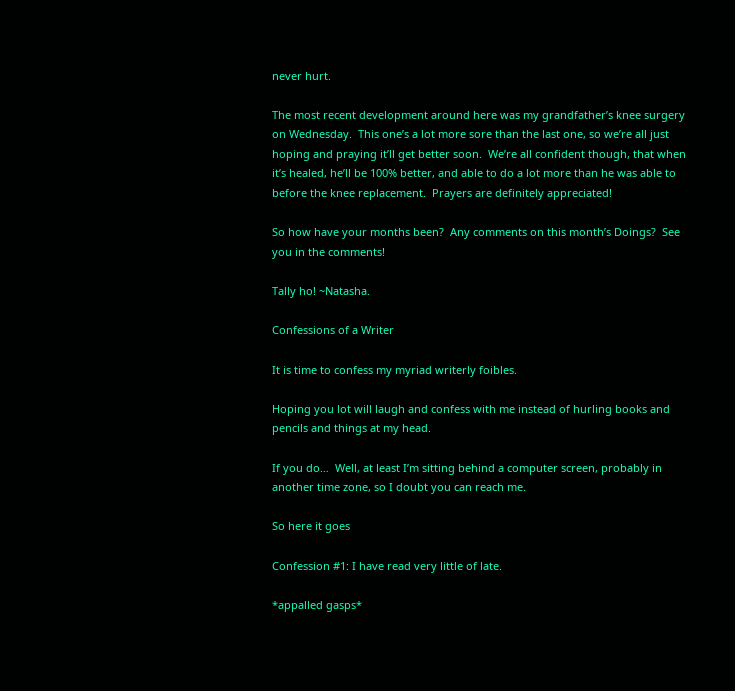never hurt.

The most recent development around here was my grandfather’s knee surgery on Wednesday.  This one’s a lot more sore than the last one, so we’re all just hoping and praying it’ll get better soon.  We’re all confident though, that when it’s healed, he’ll be 100% better, and able to do a lot more than he was able to before the knee replacement.  Prayers are definitely appreciated!

So how have your months been?  Any comments on this month’s Doings?  See you in the comments!

Tally ho! ~Natasha.

Confessions of a Writer

It is time to confess my myriad writerly foibles.

Hoping you lot will laugh and confess with me instead of hurling books and pencils and things at my head.

If you do…  Well, at least I’m sitting behind a computer screen, probably in another time zone, so I doubt you can reach me.

So here it goes

Confession #1: I have read very little of late.

*appalled gasps*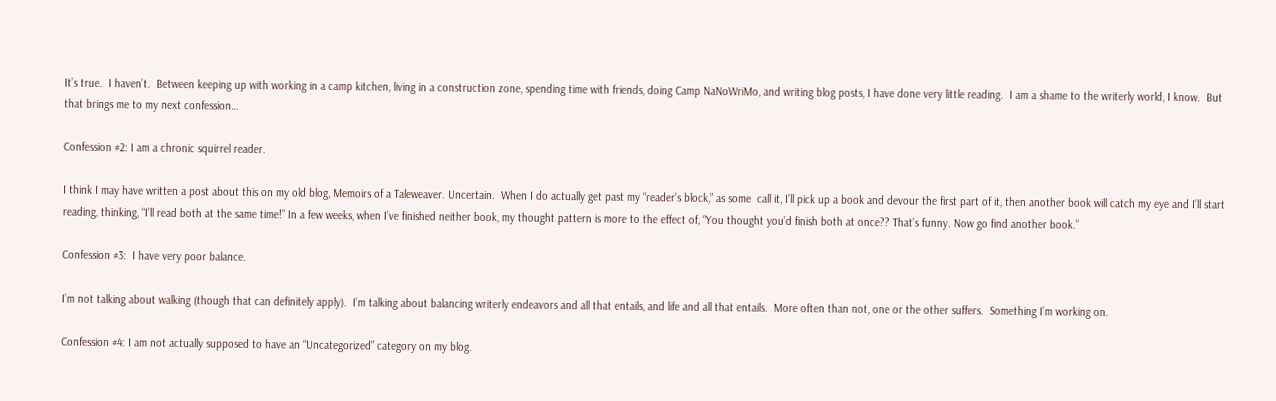It’s true.  I haven’t.  Between keeping up with working in a camp kitchen, living in a construction zone, spending time with friends, doing Camp NaNoWriMo, and writing blog posts, I have done very little reading.  I am a shame to the writerly world, I know.  But that brings me to my next confession…

Confession #2: I am a chronic squirrel reader.

I think I may have written a post about this on my old blog, Memoirs of a Taleweaver. Uncertain.  When I do actually get past my “reader’s block,” as some  call it, I’ll pick up a book and devour the first part of it, then another book will catch my eye and I’ll start reading, thinking, “I’ll read both at the same time!” In a few weeks, when I’ve finished neither book, my thought pattern is more to the effect of, “You thought you’d finish both at once?? That’s funny. Now go find another book.”

Confession #3:  I have very poor balance.

I’m not talking about walking (though that can definitely apply).  I’m talking about balancing writerly endeavors and all that entails, and life and all that entails.  More often than not, one or the other suffers.  Something I’m working on.

Confession #4: I am not actually supposed to have an “Uncategorized” category on my blog.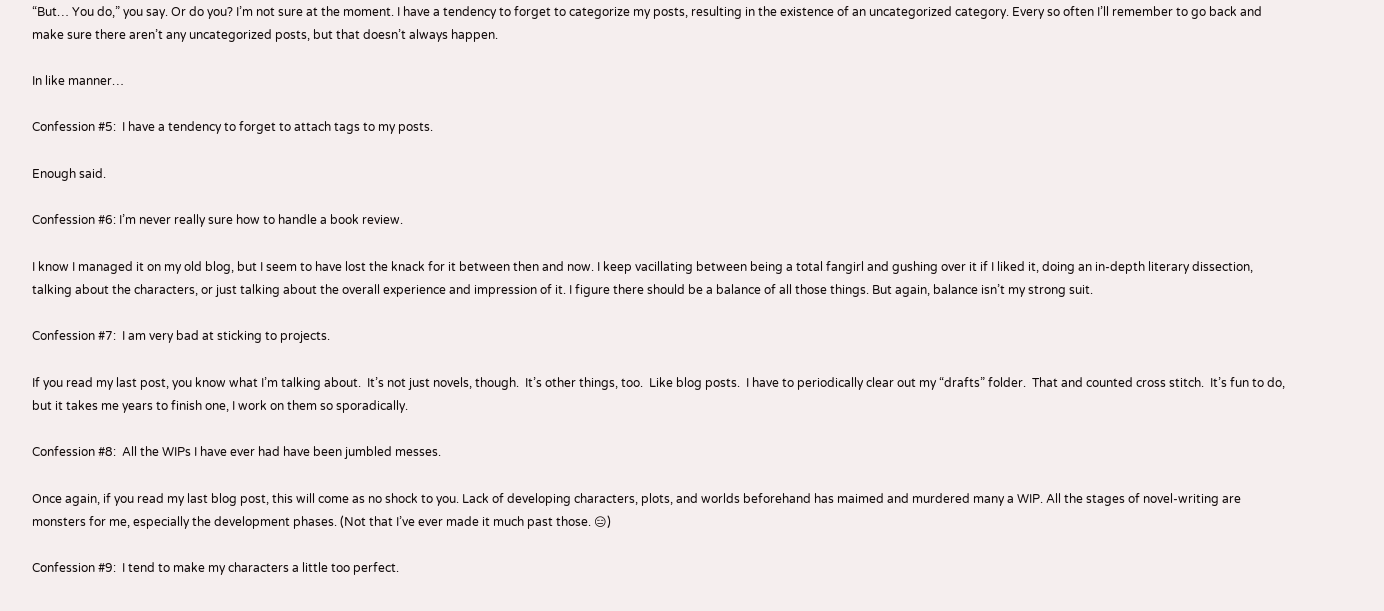“But… You do,” you say. Or do you? I’m not sure at the moment. I have a tendency to forget to categorize my posts, resulting in the existence of an uncategorized category. Every so often I’ll remember to go back and make sure there aren’t any uncategorized posts, but that doesn’t always happen.

In like manner…

Confession #5:  I have a tendency to forget to attach tags to my posts.

Enough said.

Confession #6: I’m never really sure how to handle a book review.

I know I managed it on my old blog, but I seem to have lost the knack for it between then and now. I keep vacillating between being a total fangirl and gushing over it if I liked it, doing an in-depth literary dissection, talking about the characters, or just talking about the overall experience and impression of it. I figure there should be a balance of all those things. But again, balance isn’t my strong suit.

Confession #7:  I am very bad at sticking to projects.

If you read my last post, you know what I’m talking about.  It’s not just novels, though.  It’s other things, too.  Like blog posts.  I have to periodically clear out my “drafts” folder.  That and counted cross stitch.  It’s fun to do, but it takes me years to finish one, I work on them so sporadically.

Confession #8:  All the WIPs I have ever had have been jumbled messes.

Once again, if you read my last blog post, this will come as no shock to you. Lack of developing characters, plots, and worlds beforehand has maimed and murdered many a WIP. All the stages of novel-writing are monsters for me, especially the development phases. (Not that I’ve ever made it much past those. 😑)

Confession #9:  I tend to make my characters a little too perfect.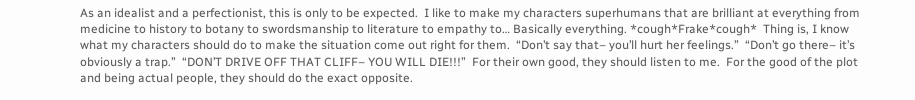As an idealist and a perfectionist, this is only to be expected.  I like to make my characters superhumans that are brilliant at everything from medicine to history to botany to swordsmanship to literature to empathy to… Basically everything. *cough*Frake*cough*  Thing is, I know what my characters should do to make the situation come out right for them.  “Don’t say that– you’ll hurt her feelings.”  “Don’t go there– it’s obviously a trap.”  “DON’T DRIVE OFF THAT CLIFF– YOU WILL DIE!!!”  For their own good, they should listen to me.  For the good of the plot and being actual people, they should do the exact opposite.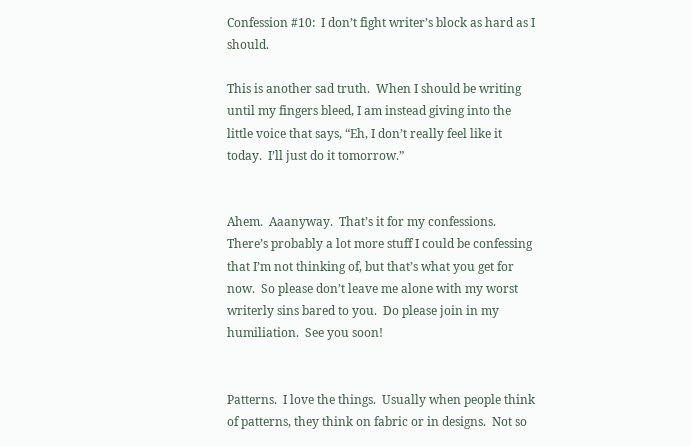Confession #10:  I don’t fight writer’s block as hard as I should.

This is another sad truth.  When I should be writing until my fingers bleed, I am instead giving into the little voice that says, “Eh, I don’t really feel like it today.  I’ll just do it tomorrow.”


Ahem.  Aaanyway.  That’s it for my confessions.  There’s probably a lot more stuff I could be confessing that I’m not thinking of, but that’s what you get for now.  So please don’t leave me alone with my worst writerly sins bared to you.  Do please join in my humiliation.  See you soon!


Patterns.  I love the things.  Usually when people think of patterns, they think on fabric or in designs.  Not so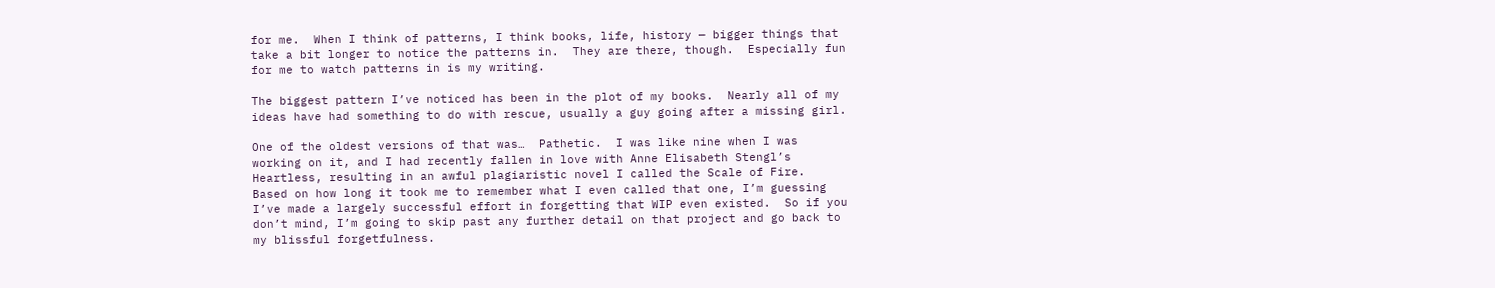for me.  When I think of patterns, I think books, life, history — bigger things that take a bit longer to notice the patterns in.  They are there, though.  Especially fun for me to watch patterns in is my writing.

The biggest pattern I’ve noticed has been in the plot of my books.  Nearly all of my ideas have had something to do with rescue, usually a guy going after a missing girl.

One of the oldest versions of that was…  Pathetic.  I was like nine when I was working on it, and I had recently fallen in love with Anne Elisabeth Stengl’s Heartless, resulting in an awful plagiaristic novel I called the Scale of Fire.  Based on how long it took me to remember what I even called that one, I’m guessing I’ve made a largely successful effort in forgetting that WIP even existed.  So if you don’t mind, I’m going to skip past any further detail on that project and go back to my blissful forgetfulness.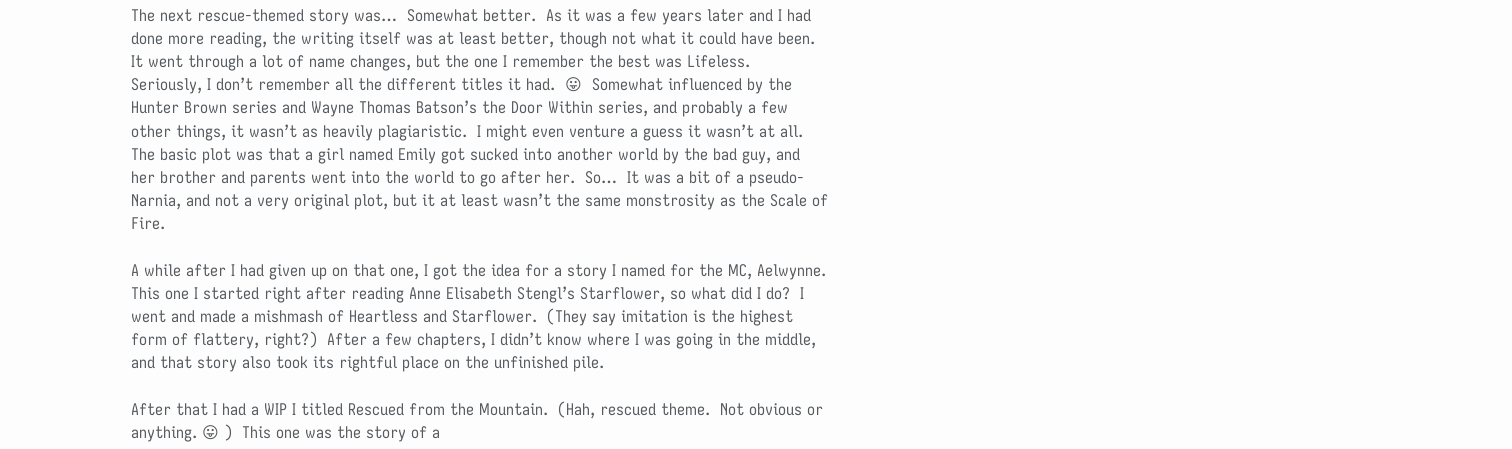The next rescue-themed story was…  Somewhat better.  As it was a few years later and I had done more reading, the writing itself was at least better, though not what it could have been.  It went through a lot of name changes, but the one I remember the best was Lifeless.  Seriously, I don’t remember all the different titles it had.  😛  Somewhat influenced by the Hunter Brown series and Wayne Thomas Batson’s the Door Within series, and probably a few other things, it wasn’t as heavily plagiaristic.  I might even venture a guess it wasn’t at all.  The basic plot was that a girl named Emily got sucked into another world by the bad guy, and her brother and parents went into the world to go after her.  So…  It was a bit of a pseudo-Narnia, and not a very original plot, but it at least wasn’t the same monstrosity as the Scale of Fire.

A while after I had given up on that one, I got the idea for a story I named for the MC, Aelwynne.  This one I started right after reading Anne Elisabeth Stengl’s Starflower, so what did I do?  I went and made a mishmash of Heartless and Starflower.  (They say imitation is the highest form of flattery, right?)  After a few chapters, I didn’t know where I was going in the middle, and that story also took its rightful place on the unfinished pile.

After that I had a WIP I titled Rescued from the Mountain.  (Hah, rescued theme.  Not obvious or anything. 😛 )  This one was the story of a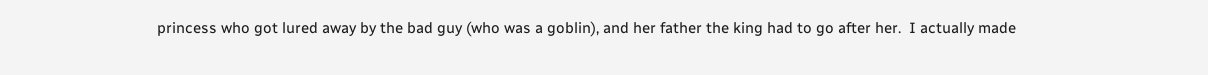princess who got lured away by the bad guy (who was a goblin), and her father the king had to go after her.  I actually made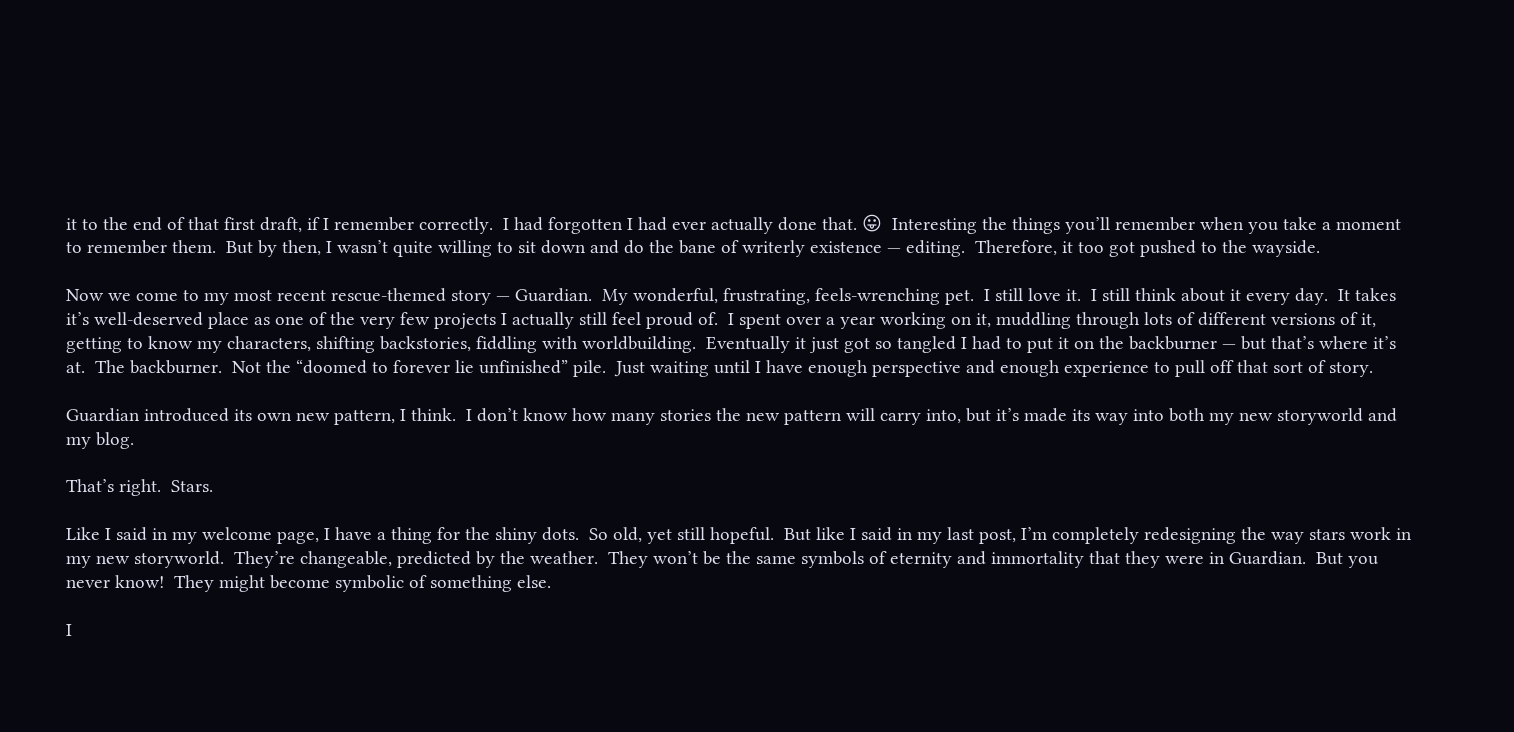it to the end of that first draft, if I remember correctly.  I had forgotten I had ever actually done that. 😛  Interesting the things you’ll remember when you take a moment to remember them.  But by then, I wasn’t quite willing to sit down and do the bane of writerly existence — editing.  Therefore, it too got pushed to the wayside.

Now we come to my most recent rescue-themed story — Guardian.  My wonderful, frustrating, feels-wrenching pet.  I still love it.  I still think about it every day.  It takes it’s well-deserved place as one of the very few projects I actually still feel proud of.  I spent over a year working on it, muddling through lots of different versions of it, getting to know my characters, shifting backstories, fiddling with worldbuilding.  Eventually it just got so tangled I had to put it on the backburner — but that’s where it’s at.  The backburner.  Not the “doomed to forever lie unfinished” pile.  Just waiting until I have enough perspective and enough experience to pull off that sort of story.

Guardian introduced its own new pattern, I think.  I don’t know how many stories the new pattern will carry into, but it’s made its way into both my new storyworld and my blog.

That’s right.  Stars.

Like I said in my welcome page, I have a thing for the shiny dots.  So old, yet still hopeful.  But like I said in my last post, I’m completely redesigning the way stars work in my new storyworld.  They’re changeable, predicted by the weather.  They won’t be the same symbols of eternity and immortality that they were in Guardian.  But you never know!  They might become symbolic of something else.

I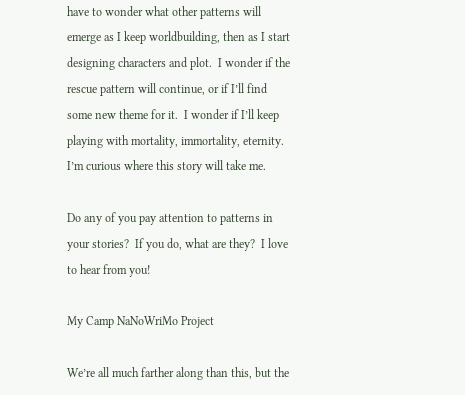have to wonder what other patterns will emerge as I keep worldbuilding, then as I start designing characters and plot.  I wonder if the rescue pattern will continue, or if I’ll find some new theme for it.  I wonder if I’ll keep playing with mortality, immortality, eternity.  I’m curious where this story will take me.

Do any of you pay attention to patterns in your stories?  If you do, what are they?  I love to hear from you!

My Camp NaNoWriMo Project

We’re all much farther along than this, but the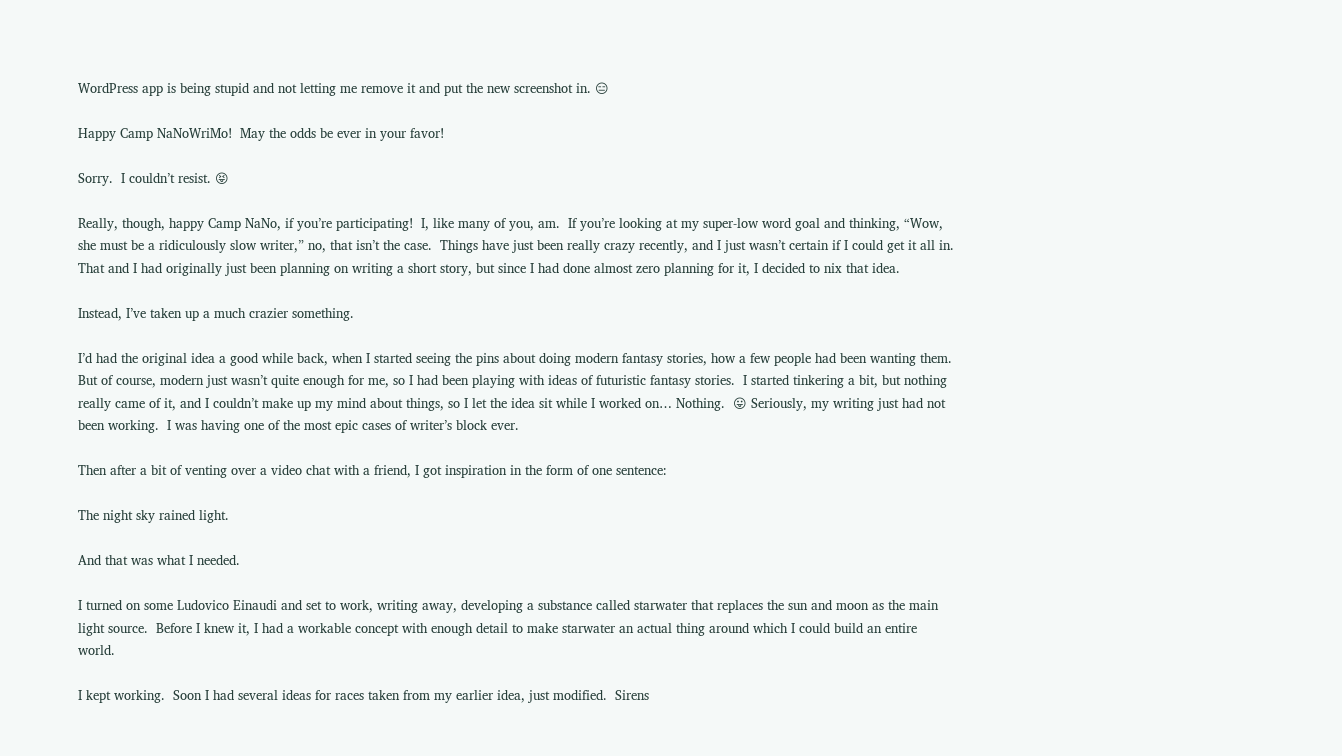WordPress app is being stupid and not letting me remove it and put the new screenshot in. 😑

Happy Camp NaNoWriMo!  May the odds be ever in your favor!

Sorry.  I couldn’t resist. 😝

Really, though, happy Camp NaNo, if you’re participating!  I, like many of you, am.  If you’re looking at my super-low word goal and thinking, “Wow, she must be a ridiculously slow writer,” no, that isn’t the case.  Things have just been really crazy recently, and I just wasn’t certain if I could get it all in.  That and I had originally just been planning on writing a short story, but since I had done almost zero planning for it, I decided to nix that idea.

Instead, I’ve taken up a much crazier something.

I’d had the original idea a good while back, when I started seeing the pins about doing modern fantasy stories, how a few people had been wanting them.  But of course, modern just wasn’t quite enough for me, so I had been playing with ideas of futuristic fantasy stories.  I started tinkering a bit, but nothing really came of it, and I couldn’t make up my mind about things, so I let the idea sit while I worked on… Nothing.  😛 Seriously, my writing just had not been working.  I was having one of the most epic cases of writer’s block ever.

Then after a bit of venting over a video chat with a friend, I got inspiration in the form of one sentence:

The night sky rained light.

And that was what I needed.

I turned on some Ludovico Einaudi and set to work, writing away, developing a substance called starwater that replaces the sun and moon as the main light source.  Before I knew it, I had a workable concept with enough detail to make starwater an actual thing around which I could build an entire world.

I kept working.  Soon I had several ideas for races taken from my earlier idea, just modified.  Sirens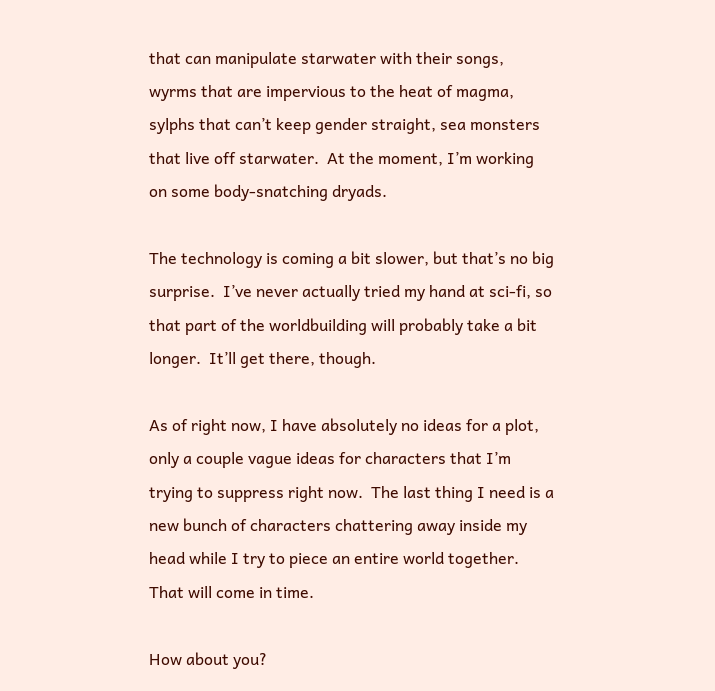that can manipulate starwater with their songs, wyrms that are impervious to the heat of magma, sylphs that can’t keep gender straight, sea monsters that live off starwater.  At the moment, I’m working on some body-snatching dryads.

The technology is coming a bit slower, but that’s no big surprise.  I’ve never actually tried my hand at sci-fi, so that part of the worldbuilding will probably take a bit longer.  It’ll get there, though.

As of right now, I have absolutely no ideas for a plot, only a couple vague ideas for characters that I’m trying to suppress right now.  The last thing I need is a new bunch of characters chattering away inside my head while I try to piece an entire world together.  That will come in time.

How about you?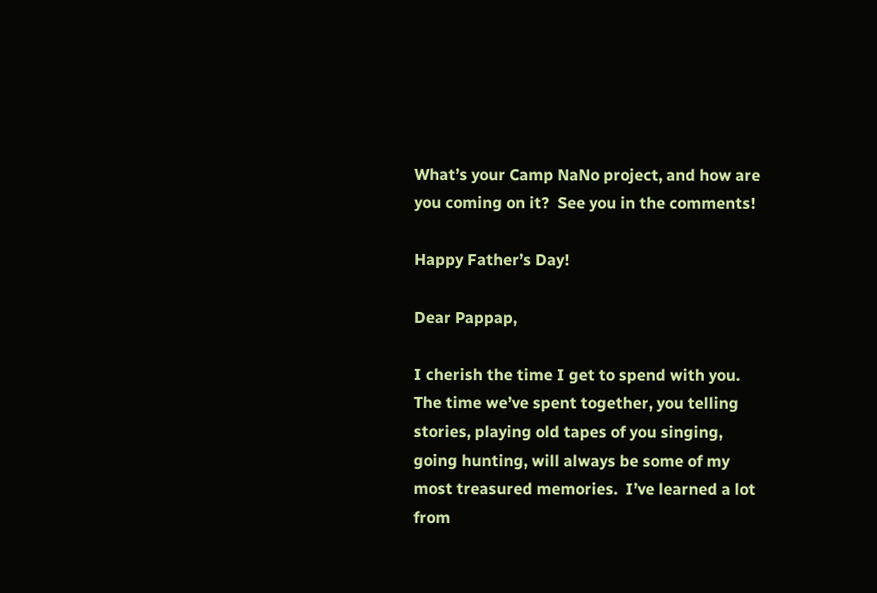What’s your Camp NaNo project, and how are you coming on it?  See you in the comments!

Happy Father’s Day!

Dear Pappap,

I cherish the time I get to spend with you.  The time we’ve spent together, you telling stories, playing old tapes of you singing, going hunting, will always be some of my most treasured memories.  I’ve learned a lot from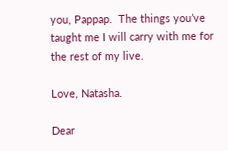you, Pappap.  The things you’ve taught me I will carry with me for the rest of my live.

Love, Natasha.

Dear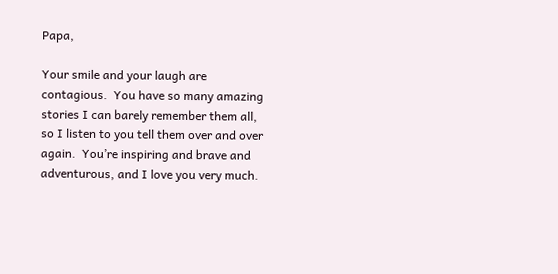Papa,

Your smile and your laugh are contagious.  You have so many amazing stories I can barely remember them all, so I listen to you tell them over and over again.  You’re inspiring and brave and adventurous, and I love you very much.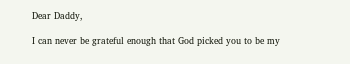Dear Daddy,

I can never be grateful enough that God picked you to be my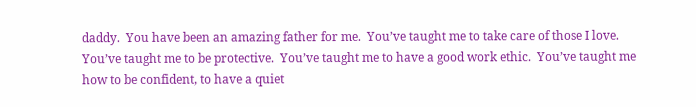daddy.  You have been an amazing father for me.  You’ve taught me to take care of those I love.  You’ve taught me to be protective.  You’ve taught me to have a good work ethic.  You’ve taught me how to be confident, to have a quiet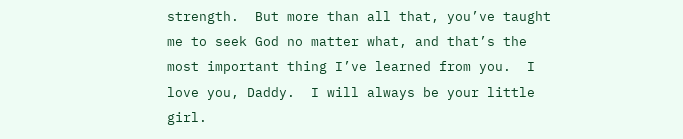strength.  But more than all that, you’ve taught me to seek God no matter what, and that’s the most important thing I’ve learned from you.  I love you, Daddy.  I will always be your little girl.